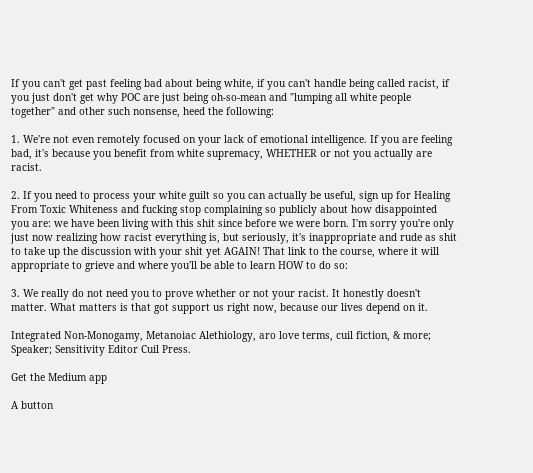If you can't get past feeling bad about being white, if you can't handle being called racist, if you just don't get why POC are just being oh-so-mean and "lumping all white people together" and other such nonsense, heed the following:

1. We're not even remotely focused on your lack of emotional intelligence. If you are feeling bad, it's because you benefit from white supremacy, WHETHER or not you actually are racist.

2. If you need to process your white guilt so you can actually be useful, sign up for Healing From Toxic Whiteness and fucking stop complaining so publicly about how disappointed you are: we have been living with this shit since before we were born. I'm sorry you're only just now realizing how racist everything is, but seriously, it's inappropriate and rude as shit to take up the discussion with your shit yet AGAIN! That link to the course, where it will appropriate to grieve and where you'll be able to learn HOW to do so:

3. We really do not need you to prove whether or not your racist. It honestly doesn't matter. What matters is that got support us right now, because our lives depend on it.

Integrated Non-Monogamy, Metanoiac Alethiology, aro love terms, cuil fiction, & more; Speaker; Sensitivity Editor Cuil Press.

Get the Medium app

A button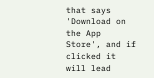that says 'Download on the App Store', and if clicked it will lead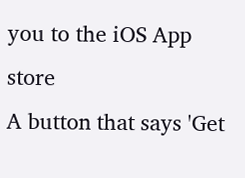you to the iOS App store
A button that says 'Get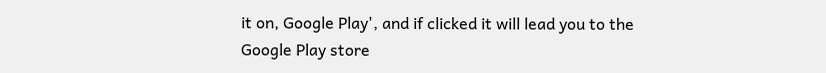it on, Google Play', and if clicked it will lead you to the Google Play store